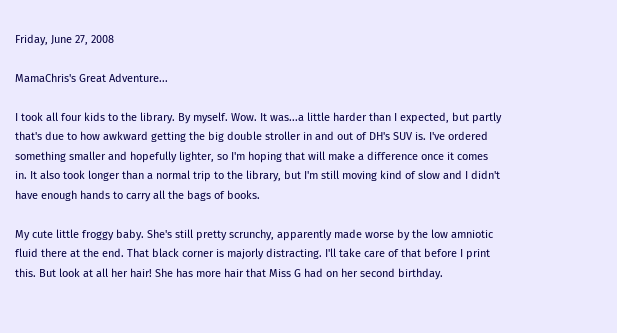Friday, June 27, 2008

MamaChris's Great Adventure...

I took all four kids to the library. By myself. Wow. It was...a little harder than I expected, but partly that's due to how awkward getting the big double stroller in and out of DH's SUV is. I've ordered something smaller and hopefully lighter, so I'm hoping that will make a difference once it comes in. It also took longer than a normal trip to the library, but I'm still moving kind of slow and I didn't have enough hands to carry all the bags of books.

My cute little froggy baby. She's still pretty scrunchy, apparently made worse by the low amniotic fluid there at the end. That black corner is majorly distracting. I'll take care of that before I print this. But look at all her hair! She has more hair that Miss G had on her second birthday.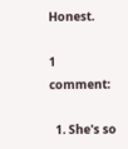Honest.

1 comment:

  1. She's so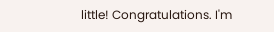little! Congratulations. I'm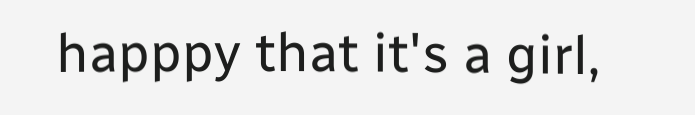happpy that it's a girl,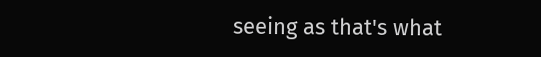seeing as that's what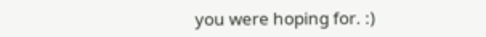you were hoping for. :)